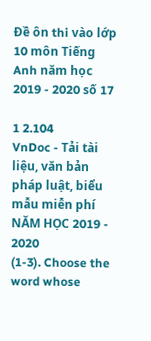Đề ôn thi vào lớp 10 môn Tiếng Anh năm học 2019 - 2020 số 17

1 2.104
VnDoc - Tải tài liệu, văn bản pháp luật, biểu mẫu miễn phí
NĂM HỌC 2019 - 2020
(1-3). Choose the word whose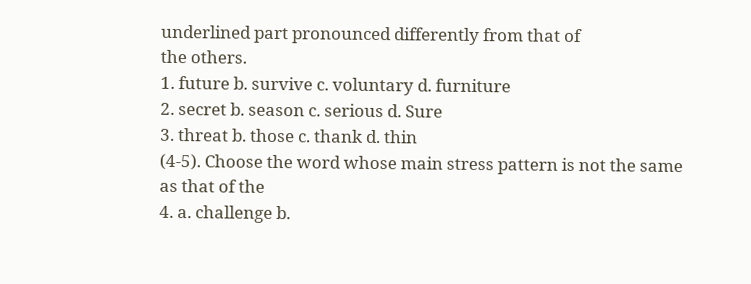underlined part pronounced differently from that of
the others.
1. future b. survive c. voluntary d. furniture
2. secret b. season c. serious d. Sure
3. threat b. those c. thank d. thin
(4-5). Choose the word whose main stress pattern is not the same as that of the
4. a. challenge b.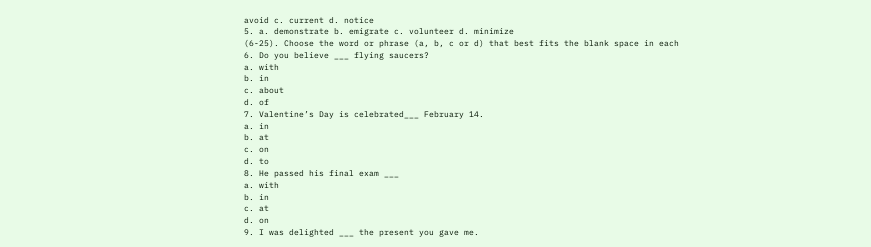avoid c. current d. notice
5. a. demonstrate b. emigrate c. volunteer d. minimize
(6-25). Choose the word or phrase (a, b, c or d) that best fits the blank space in each
6. Do you believe ___ flying saucers?
a. with
b. in
c. about
d. of
7. Valentine’s Day is celebrated___ February 14.
a. in
b. at
c. on
d. to
8. He passed his final exam ___
a. with
b. in
c. at
d. on
9. I was delighted ___ the present you gave me.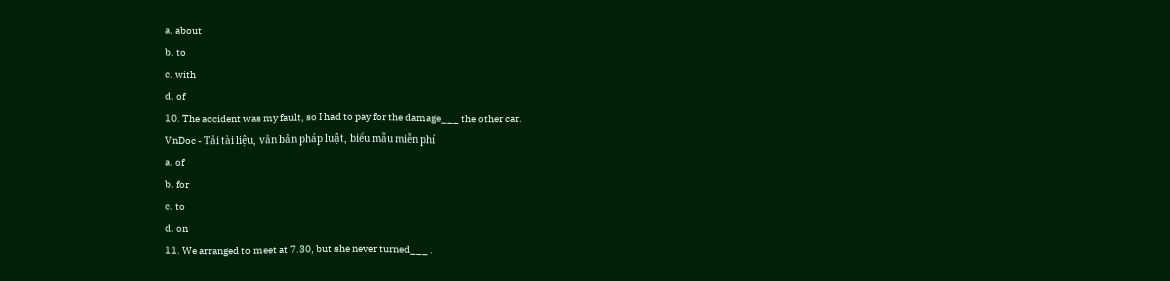a. about
b. to
c. with
d. of
10. The accident was my fault, so I had to pay for the damage___ the other car.
VnDoc - Tải tài liệu, văn bản pháp luật, biểu mẫu miễn phí
a. of
b. for
c. to
d. on
11. We arranged to meet at 7.30, but she never turned___ .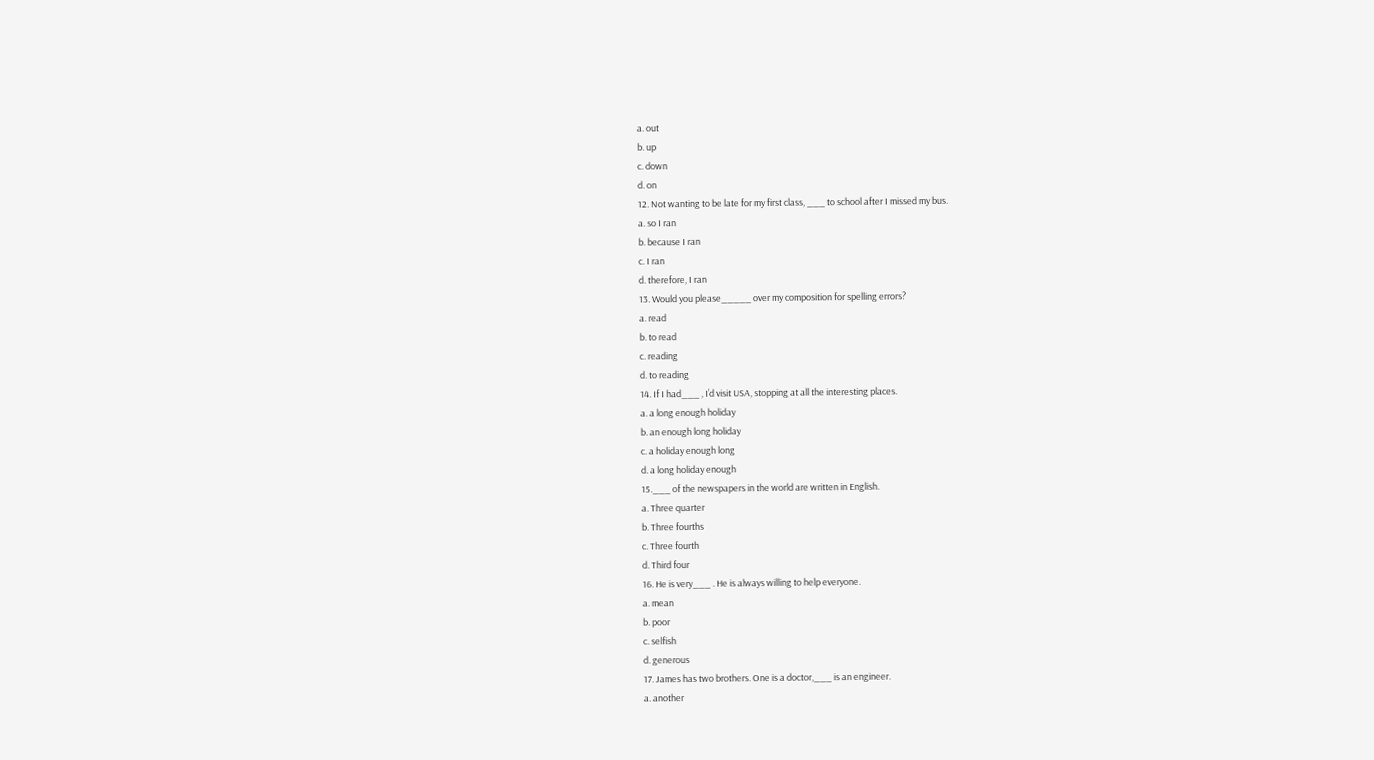a. out
b. up
c. down
d. on
12. Not wanting to be late for my first class, ___ to school after I missed my bus.
a. so I ran
b. because I ran
c. I ran
d. therefore, I ran
13. Would you please_____ over my composition for spelling errors?
a. read
b. to read
c. reading
d. to reading
14. If I had___ , I’d visit USA, stopping at all the interesting places.
a. a long enough holiday
b. an enough long holiday
c. a holiday enough long
d. a long holiday enough
15.___ of the newspapers in the world are written in English.
a. Three quarter
b. Three fourths
c. Three fourth
d. Third four
16. He is very___ . He is always willing to help everyone.
a. mean
b. poor
c. selfish
d. generous
17. James has two brothers. One is a doctor,___ is an engineer.
a. another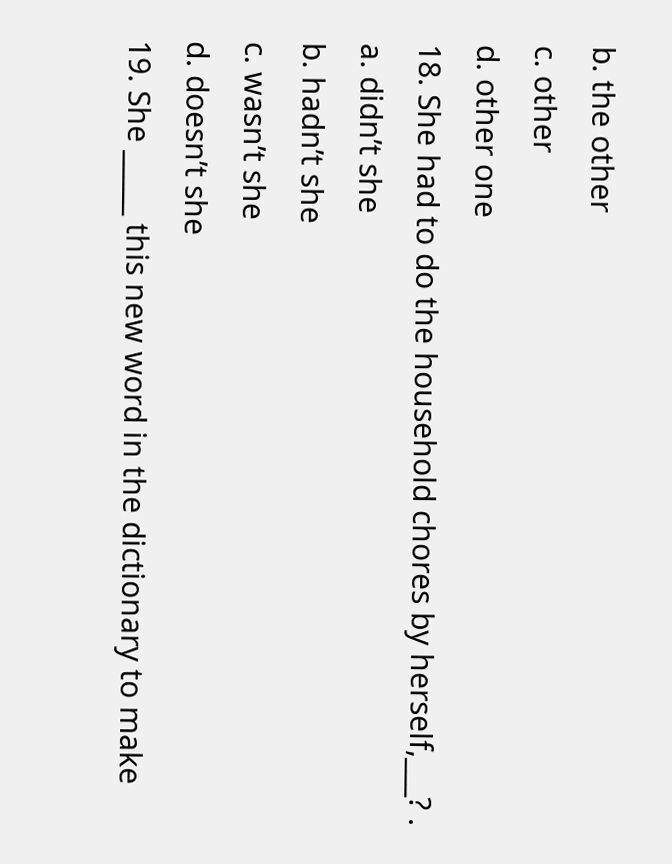b. the other
c. other
d. other one
18. She had to do the household chores by herself,___? .
a. didn’t she
b. hadn’t she
c. wasn’t she
d. doesn’t she
19. She _____ this new word in the dictionary to make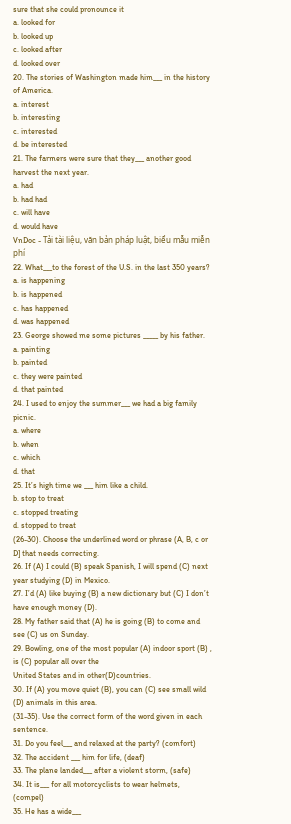sure that she could pronounce it
a. looked for
b. looked up
c. looked after
d. looked over
20. The stories of Washington made him___ in the history of America.
a. interest
b. interesting
c. interested
d. be interested
21. The farmers were sure that they___ another good harvest the next year.
a. had
b. had had
c. will have
d. would have
VnDoc - Tải tài liệu, văn bản pháp luật, biểu mẫu miễn phí
22. What___to the forest of the U.S. in the last 350 years?
a. is happening
b. is happened
c. has happened
d. was happened
23. George showed me some pictures _____ by his father.
a. painting
b. painted
c. they were painted
d. that painted
24. I used to enjoy the summer___ we had a big family picnic.
a. where
b. when
c. which
d. that
25. It’s high time we ___ him like a child.
b. stop to treat
c. stopped treating
d. stopped to treat
(26-30). Choose the underlined word or phrase (A, B, c or D] that needs correcting.
26. If (A) I could (B) speak Spanish, I will spend (C) next year studying (D) in Mexico.
27. I’d (A) like buying (B) a new dictionary but (C) I don’t have enough money (D).
28. My father said that (A) he is going (B) to come and see (C) us on Sunday.
29. Bowling, one of the most popular (A) indoor sport (B) , is (C) popular all over the
United States and in other(D)countries.
30. If (A) you move quiet (B), you can (C) see small wild (D) animals in this area.
(31-35). Use the correct form of the word given in each sentence.
31. Do you feel___ and relaxed at the party? (comfort)
32. The accident ___ him for life, (deaf)
33. The plane landed___ after a violent storm, (safe)
34. It is___ for all motorcyclists to wear helmets, (compel)
35. He has a wide___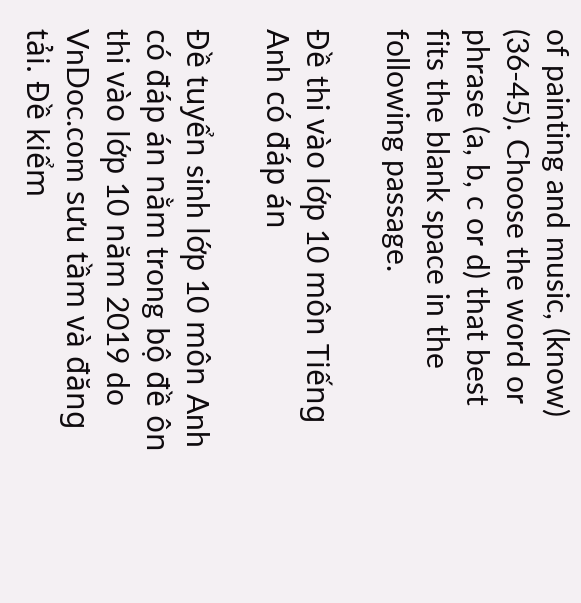of painting and music, (know)
(36-45). Choose the word or phrase (a, b, c or d) that best fits the blank space in the
following passage.

Đề thi vào lớp 10 môn Tiếng Anh có đáp án

Đề tuyển sinh lớp 10 môn Anh có đáp án nằm trong bộ đề ôn thi vào lớp 10 năm 2019 do VnDoc.com sưu tầm và đăng tải. Đề kiểm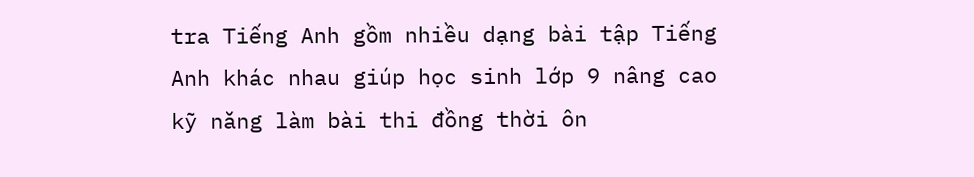tra Tiếng Anh gồm nhiều dạng bài tập Tiếng Anh khác nhau giúp học sinh lớp 9 nâng cao kỹ năng làm bài thi đồng thời ôn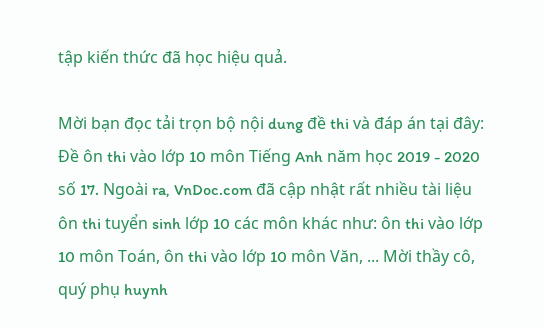tập kiến thức đã học hiệu quả.

Mời bạn đọc tải trọn bộ nội dung đề thi và đáp án tại đây: Đề ôn thi vào lớp 10 môn Tiếng Anh năm học 2019 - 2020 số 17. Ngoài ra, VnDoc.com đã cập nhật rất nhiều tài liệu ôn thi tuyển sinh lớp 10 các môn khác như: ôn thi vào lớp 10 môn Toán, ôn thi vào lớp 10 môn Văn, ... Mời thầy cô, quý phụ huynh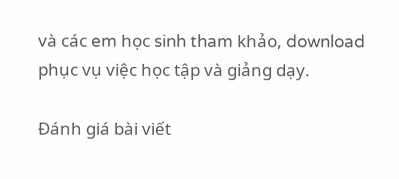và các em học sinh tham khảo, download phục vụ việc học tập và giảng dạy.

Đánh giá bài viết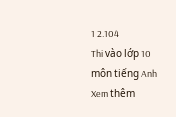1 2.104
Thi vào lớp 10 môn tiếng Anh Xem thêm